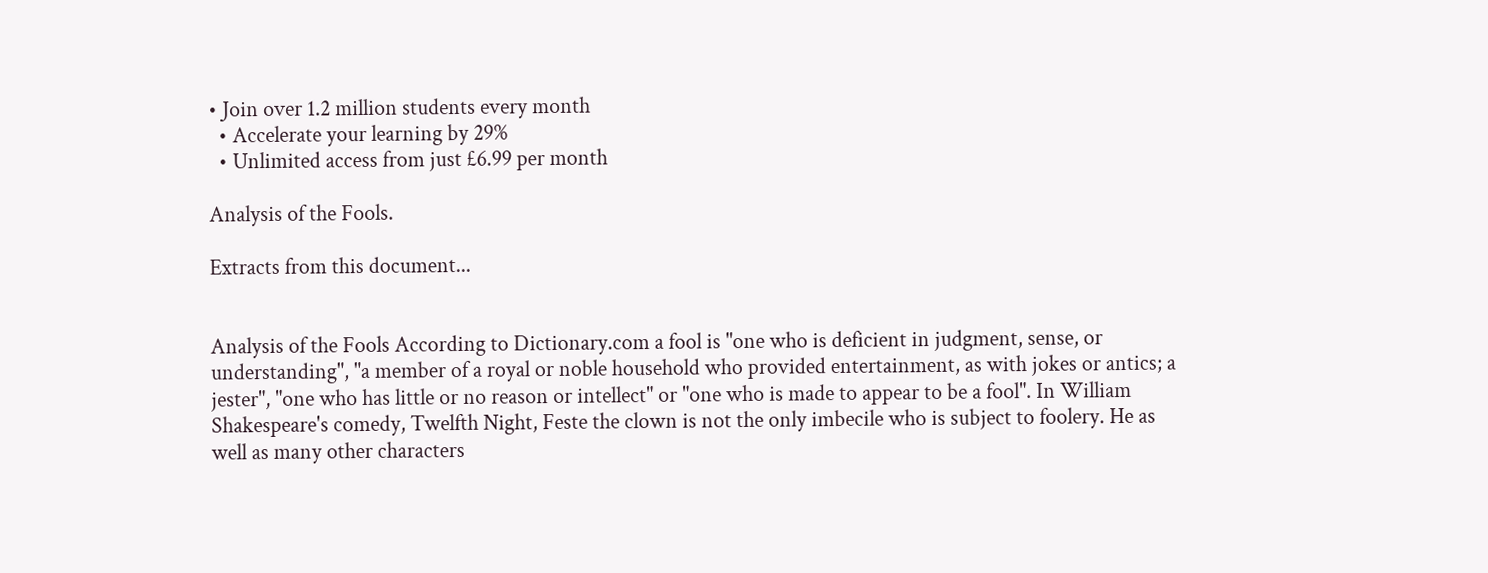• Join over 1.2 million students every month
  • Accelerate your learning by 29%
  • Unlimited access from just £6.99 per month

Analysis of the Fools.

Extracts from this document...


Analysis of the Fools According to Dictionary.com a fool is "one who is deficient in judgment, sense, or understanding", "a member of a royal or noble household who provided entertainment, as with jokes or antics; a jester", "one who has little or no reason or intellect" or "one who is made to appear to be a fool". In William Shakespeare's comedy, Twelfth Night, Feste the clown is not the only imbecile who is subject to foolery. He as well as many other characters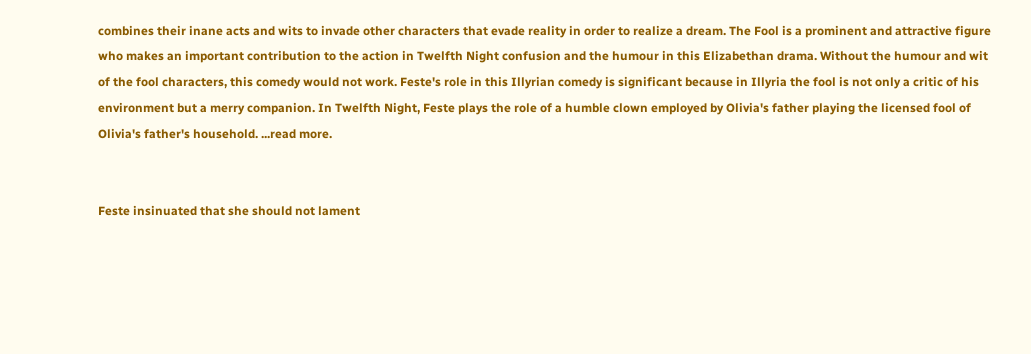combines their inane acts and wits to invade other characters that evade reality in order to realize a dream. The Fool is a prominent and attractive figure who makes an important contribution to the action in Twelfth Night confusion and the humour in this Elizabethan drama. Without the humour and wit of the fool characters, this comedy would not work. Feste's role in this Illyrian comedy is significant because in Illyria the fool is not only a critic of his environment but a merry companion. In Twelfth Night, Feste plays the role of a humble clown employed by Olivia's father playing the licensed fool of Olivia's father's household. ...read more.


Feste insinuated that she should not lament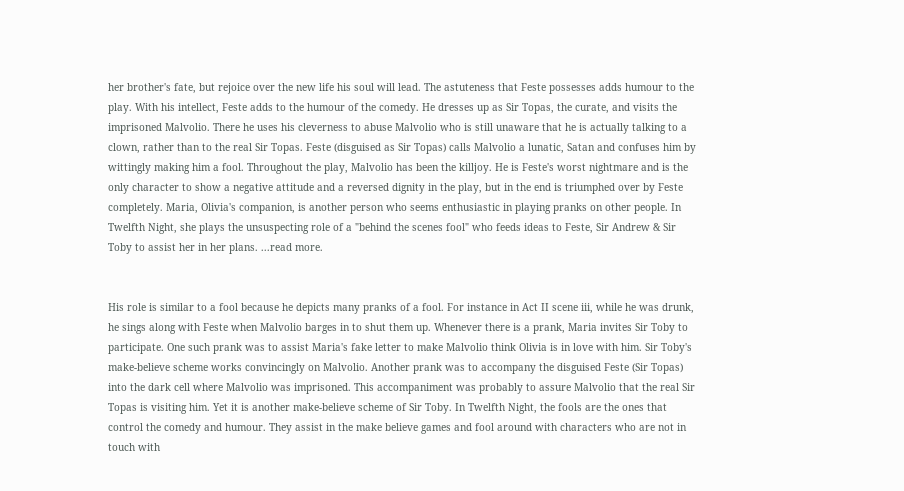her brother's fate, but rejoice over the new life his soul will lead. The astuteness that Feste possesses adds humour to the play. With his intellect, Feste adds to the humour of the comedy. He dresses up as Sir Topas, the curate, and visits the imprisoned Malvolio. There he uses his cleverness to abuse Malvolio who is still unaware that he is actually talking to a clown, rather than to the real Sir Topas. Feste (disguised as Sir Topas) calls Malvolio a lunatic, Satan and confuses him by wittingly making him a fool. Throughout the play, Malvolio has been the killjoy. He is Feste's worst nightmare and is the only character to show a negative attitude and a reversed dignity in the play, but in the end is triumphed over by Feste completely. Maria, Olivia's companion, is another person who seems enthusiastic in playing pranks on other people. In Twelfth Night, she plays the unsuspecting role of a "behind the scenes fool" who feeds ideas to Feste, Sir Andrew & Sir Toby to assist her in her plans. ...read more.


His role is similar to a fool because he depicts many pranks of a fool. For instance in Act II scene iii, while he was drunk, he sings along with Feste when Malvolio barges in to shut them up. Whenever there is a prank, Maria invites Sir Toby to participate. One such prank was to assist Maria's fake letter to make Malvolio think Olivia is in love with him. Sir Toby's make-believe scheme works convincingly on Malvolio. Another prank was to accompany the disguised Feste (Sir Topas) into the dark cell where Malvolio was imprisoned. This accompaniment was probably to assure Malvolio that the real Sir Topas is visiting him. Yet it is another make-believe scheme of Sir Toby. In Twelfth Night, the fools are the ones that control the comedy and humour. They assist in the make believe games and fool around with characters who are not in touch with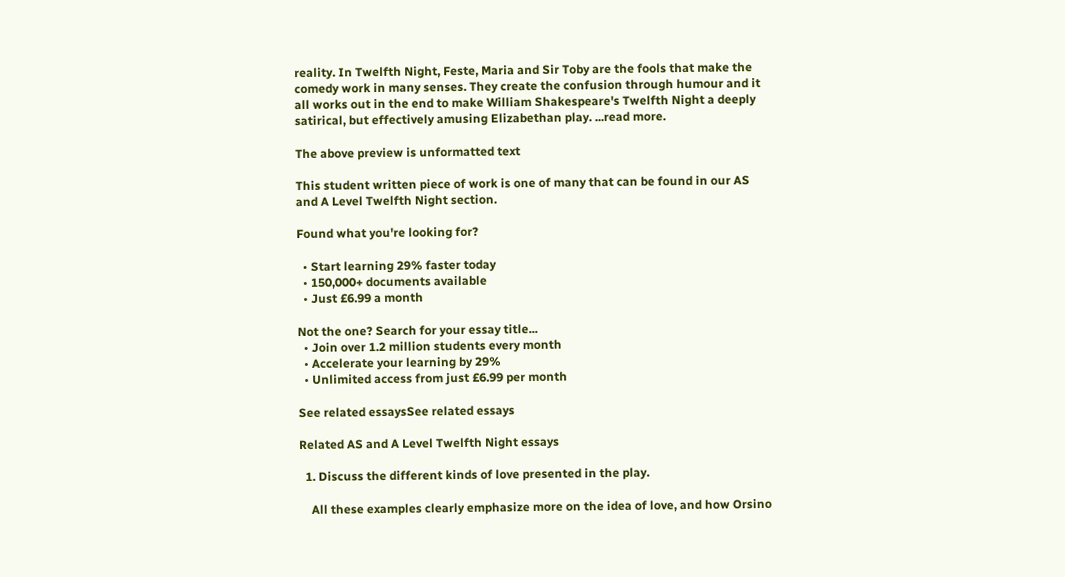reality. In Twelfth Night, Feste, Maria and Sir Toby are the fools that make the comedy work in many senses. They create the confusion through humour and it all works out in the end to make William Shakespeare's Twelfth Night a deeply satirical, but effectively amusing Elizabethan play. ...read more.

The above preview is unformatted text

This student written piece of work is one of many that can be found in our AS and A Level Twelfth Night section.

Found what you're looking for?

  • Start learning 29% faster today
  • 150,000+ documents available
  • Just £6.99 a month

Not the one? Search for your essay title...
  • Join over 1.2 million students every month
  • Accelerate your learning by 29%
  • Unlimited access from just £6.99 per month

See related essaysSee related essays

Related AS and A Level Twelfth Night essays

  1. Discuss the different kinds of love presented in the play.

    All these examples clearly emphasize more on the idea of love, and how Orsino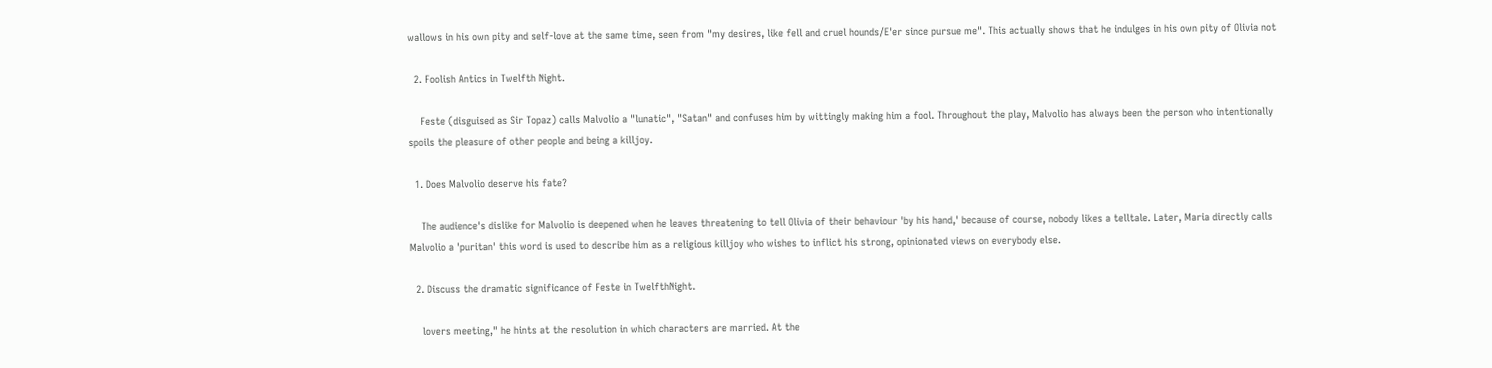wallows in his own pity and self-love at the same time, seen from "my desires, like fell and cruel hounds/E'er since pursue me". This actually shows that he indulges in his own pity of Olivia not

  2. Foolish Antics in Twelfth Night.

    Feste (disguised as Sir Topaz) calls Malvolio a "lunatic", "Satan" and confuses him by wittingly making him a fool. Throughout the play, Malvolio has always been the person who intentionally spoils the pleasure of other people and being a killjoy.

  1. Does Malvolio deserve his fate?

    The audience's dislike for Malvolio is deepened when he leaves threatening to tell Olivia of their behaviour 'by his hand,' because of course, nobody likes a telltale. Later, Maria directly calls Malvolio a 'puritan' this word is used to describe him as a religious killjoy who wishes to inflict his strong, opinionated views on everybody else.

  2. Discuss the dramatic significance of Feste in TwelfthNight.

    lovers meeting," he hints at the resolution in which characters are married. At the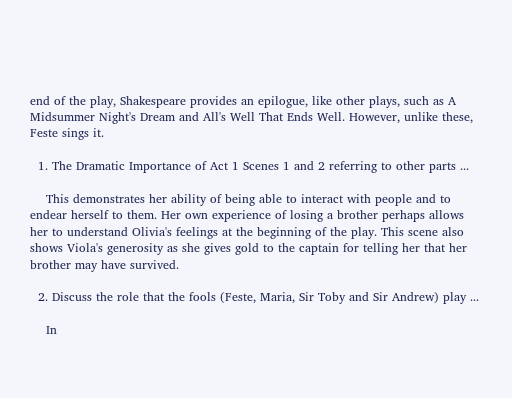end of the play, Shakespeare provides an epilogue, like other plays, such as A Midsummer Night's Dream and All's Well That Ends Well. However, unlike these, Feste sings it.

  1. The Dramatic Importance of Act 1 Scenes 1 and 2 referring to other parts ...

    This demonstrates her ability of being able to interact with people and to endear herself to them. Her own experience of losing a brother perhaps allows her to understand Olivia's feelings at the beginning of the play. This scene also shows Viola's generosity as she gives gold to the captain for telling her that her brother may have survived.

  2. Discuss the role that the fools (Feste, Maria, Sir Toby and Sir Andrew) play ...

    In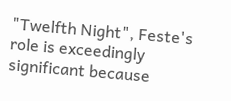"Twelfth Night", Feste's role is exceedingly significant because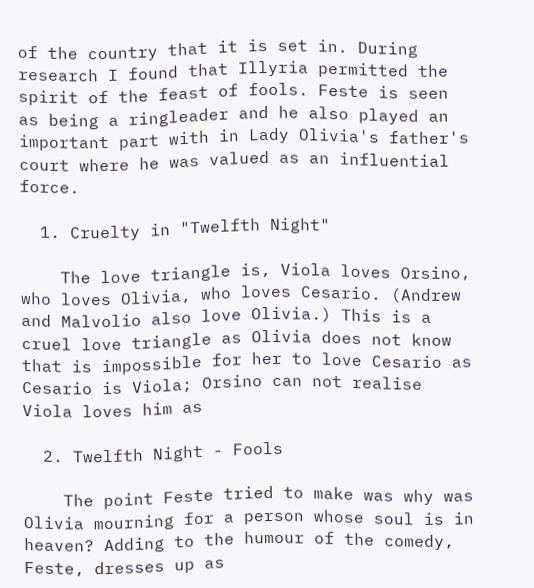of the country that it is set in. During research I found that Illyria permitted the spirit of the feast of fools. Feste is seen as being a ringleader and he also played an important part with in Lady Olivia's father's court where he was valued as an influential force.

  1. Cruelty in "Twelfth Night"

    The love triangle is, Viola loves Orsino, who loves Olivia, who loves Cesario. (Andrew and Malvolio also love Olivia.) This is a cruel love triangle as Olivia does not know that is impossible for her to love Cesario as Cesario is Viola; Orsino can not realise Viola loves him as

  2. Twelfth Night - Fools

    The point Feste tried to make was why was Olivia mourning for a person whose soul is in heaven? Adding to the humour of the comedy, Feste, dresses up as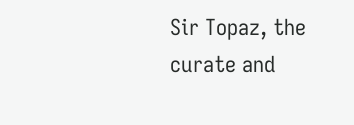Sir Topaz, the curate and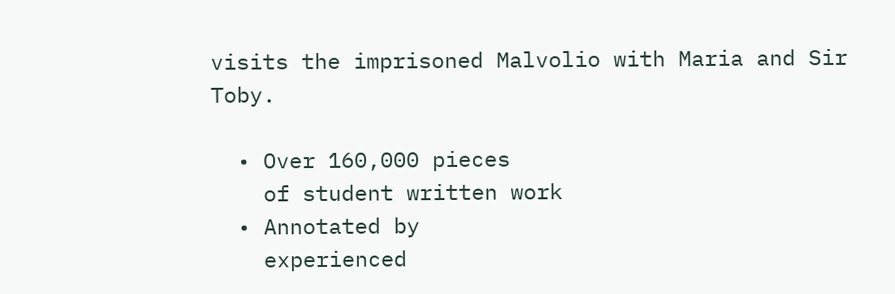visits the imprisoned Malvolio with Maria and Sir Toby.

  • Over 160,000 pieces
    of student written work
  • Annotated by
    experienced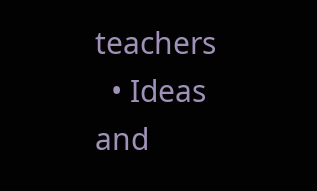teachers
  • Ideas and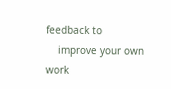feedback to
    improve your own work